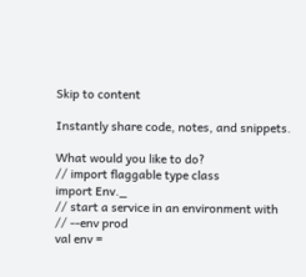Skip to content

Instantly share code, notes, and snippets.

What would you like to do?
// import flaggable type class
import Env._
// start a service in an environment with
// --env prod
val env =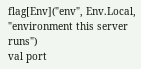flag[Env]("env", Env.Local, "environment this server runs")
val port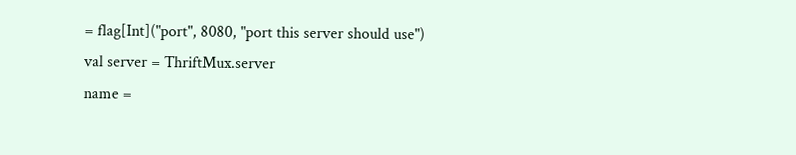= flag[Int]("port", 8080, "port this server should use")
val server = ThriftMux.server
name =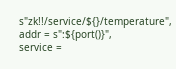s"zk!!/service/${}/temperature",
addr = s":${port()}",
service =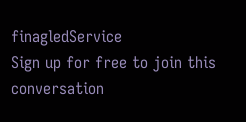finagledService
Sign up for free to join this conversation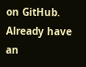on GitHub. Already have an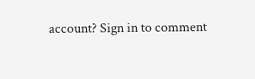account? Sign in to comment